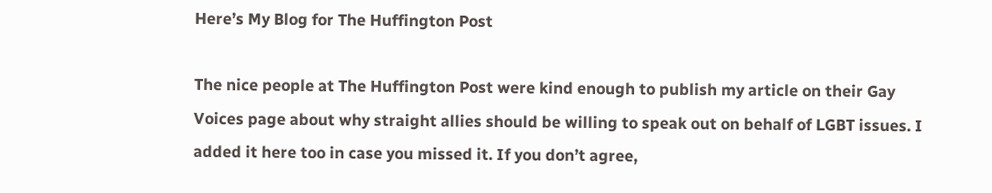Here’s My Blog for The Huffington Post

The nice people at The Huffington Post were kind enough to publish my article on their Gay Voices page about why straight allies should be willing to speak out on behalf of LGBT issues. I added it here too in case you missed it. If you don’t agree,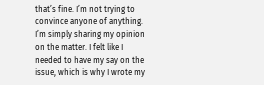that’s fine. I’m not trying to convince anyone of anything. I’m simply sharing my opinion on the matter. I felt like I needed to have my say on the issue, which is why I wrote my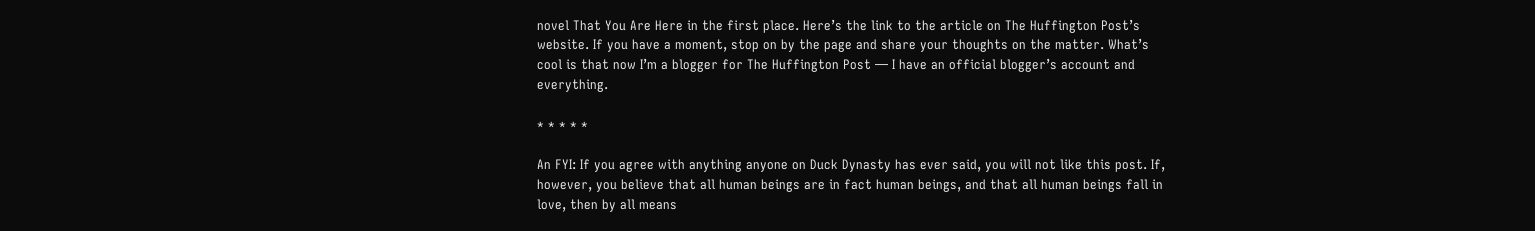novel That You Are Here in the first place. Here’s the link to the article on The Huffington Post’s website. If you have a moment, stop on by the page and share your thoughts on the matter. What’s cool is that now I’m a blogger for The Huffington Post — I have an official blogger’s account and everything.

* * * * *

An FYI: If you agree with anything anyone on Duck Dynasty has ever said, you will not like this post. If, however, you believe that all human beings are in fact human beings, and that all human beings fall in love, then by all means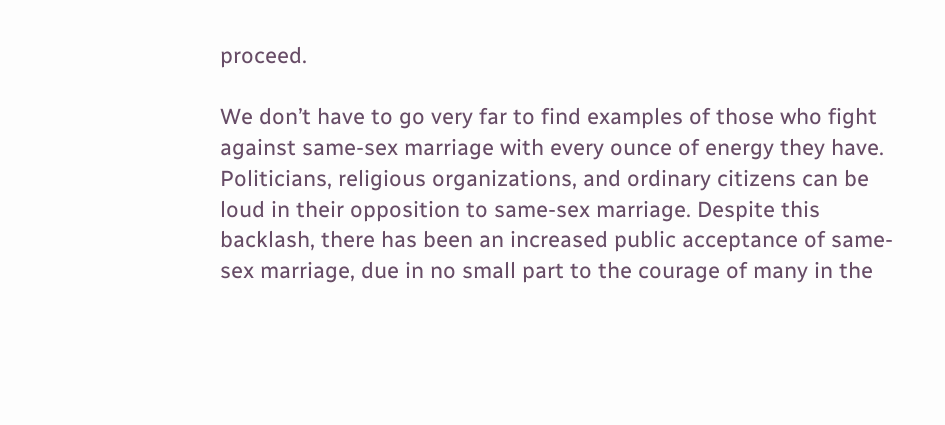proceed.

We don’t have to go very far to find examples of those who fight against same-sex marriage with every ounce of energy they have. Politicians, religious organizations, and ordinary citizens can be loud in their opposition to same-sex marriage. Despite this backlash, there has been an increased public acceptance of same-sex marriage, due in no small part to the courage of many in the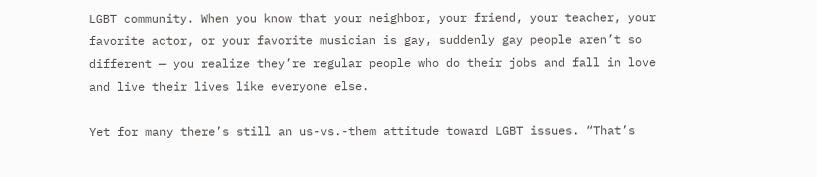LGBT community. When you know that your neighbor, your friend, your teacher, your favorite actor, or your favorite musician is gay, suddenly gay people aren’t so different — you realize they’re regular people who do their jobs and fall in love and live their lives like everyone else.

Yet for many there’s still an us-vs.-them attitude toward LGBT issues. “That’s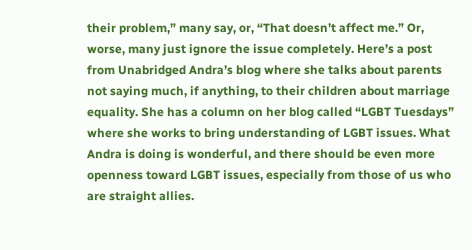their problem,” many say, or, “That doesn’t affect me.” Or, worse, many just ignore the issue completely. Here’s a post from Unabridged Andra’s blog where she talks about parents not saying much, if anything, to their children about marriage equality. She has a column on her blog called “LGBT Tuesdays” where she works to bring understanding of LGBT issues. What Andra is doing is wonderful, and there should be even more openness toward LGBT issues, especially from those of us who are straight allies.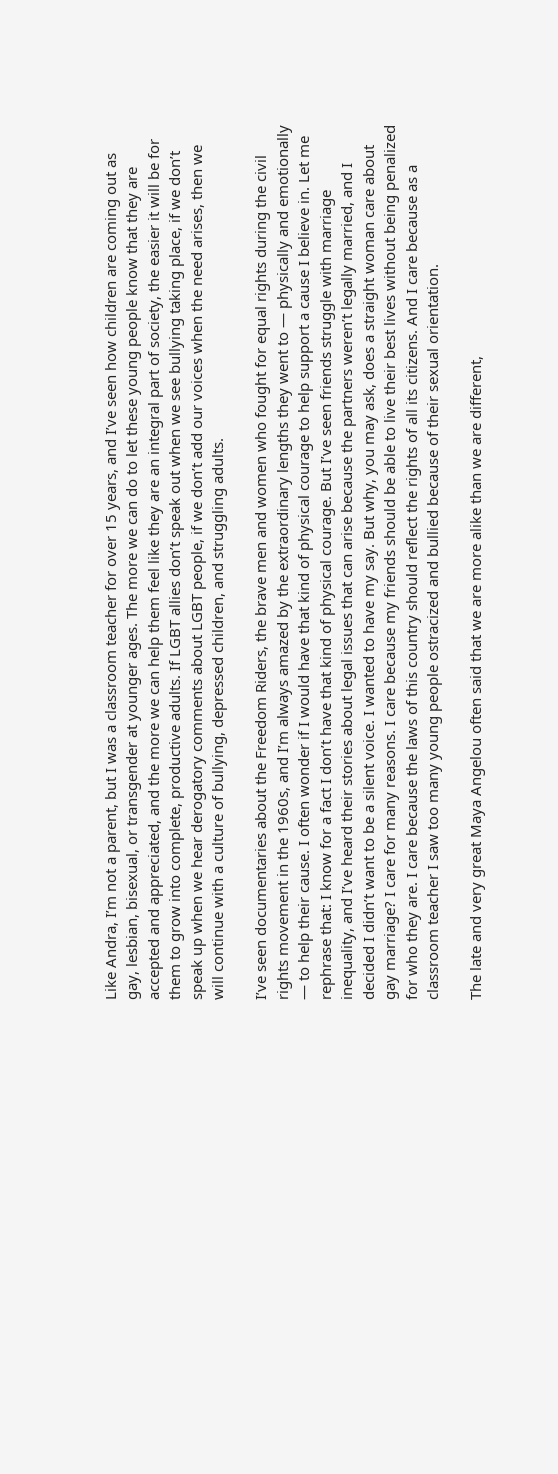Like Andra, I’m not a parent, but I was a classroom teacher for over 15 years, and I’ve seen how children are coming out as gay, lesbian, bisexual, or transgender at younger ages. The more we can do to let these young people know that they are accepted and appreciated, and the more we can help them feel like they are an integral part of society, the easier it will be for them to grow into complete, productive adults. If LGBT allies don’t speak out when we see bullying taking place, if we don’t speak up when we hear derogatory comments about LGBT people, if we don’t add our voices when the need arises, then we will continue with a culture of bullying, depressed children, and struggling adults.

I’ve seen documentaries about the Freedom Riders, the brave men and women who fought for equal rights during the civil rights movement in the 1960s, and I’m always amazed by the extraordinary lengths they went to — physically and emotionally — to help their cause. I often wonder if I would have that kind of physical courage to help support a cause I believe in. Let me rephrase that: I know for a fact I don’t have that kind of physical courage. But I’ve seen friends struggle with marriage inequality, and I’ve heard their stories about legal issues that can arise because the partners weren’t legally married, and I decided I didn’t want to be a silent voice. I wanted to have my say. But why, you may ask, does a straight woman care about gay marriage? I care for many reasons. I care because my friends should be able to live their best lives without being penalized for who they are. I care because the laws of this country should reflect the rights of all its citizens. And I care because as a classroom teacher I saw too many young people ostracized and bullied because of their sexual orientation.

The late and very great Maya Angelou often said that we are more alike than we are different,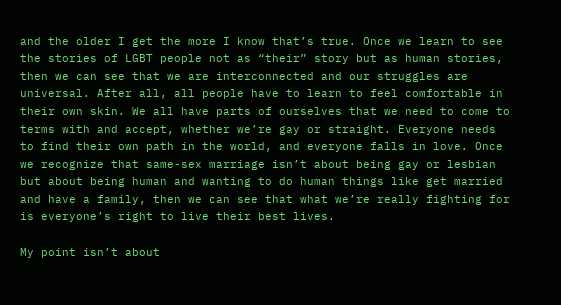and the older I get the more I know that’s true. Once we learn to see the stories of LGBT people not as “their” story but as human stories, then we can see that we are interconnected and our struggles are universal. After all, all people have to learn to feel comfortable in their own skin. We all have parts of ourselves that we need to come to terms with and accept, whether we’re gay or straight. Everyone needs to find their own path in the world, and everyone falls in love. Once we recognize that same-sex marriage isn’t about being gay or lesbian but about being human and wanting to do human things like get married and have a family, then we can see that what we’re really fighting for is everyone’s right to live their best lives.

My point isn’t about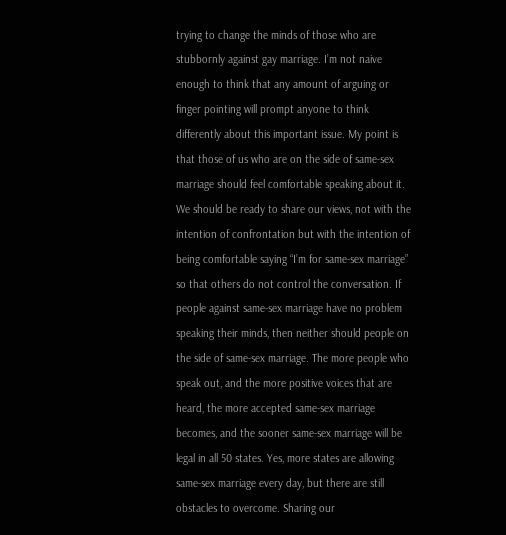trying to change the minds of those who are stubbornly against gay marriage. I’m not naive enough to think that any amount of arguing or finger pointing will prompt anyone to think differently about this important issue. My point is that those of us who are on the side of same-sex marriage should feel comfortable speaking about it. We should be ready to share our views, not with the intention of confrontation but with the intention of being comfortable saying “I’m for same-sex marriage” so that others do not control the conversation. If people against same-sex marriage have no problem speaking their minds, then neither should people on the side of same-sex marriage. The more people who speak out, and the more positive voices that are heard, the more accepted same-sex marriage becomes, and the sooner same-sex marriage will be legal in all 50 states. Yes, more states are allowing same-sex marriage every day, but there are still obstacles to overcome. Sharing our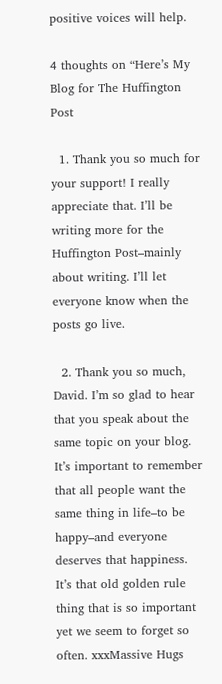positive voices will help.

4 thoughts on “Here’s My Blog for The Huffington Post

  1. Thank you so much for your support! I really appreciate that. I’ll be writing more for the Huffington Post–mainly about writing. I’ll let everyone know when the posts go live.

  2. Thank you so much, David. I’m so glad to hear that you speak about the same topic on your blog. It’s important to remember that all people want the same thing in life–to be happy–and everyone deserves that happiness. It’s that old golden rule thing that is so important yet we seem to forget so often. xxxMassive Hugs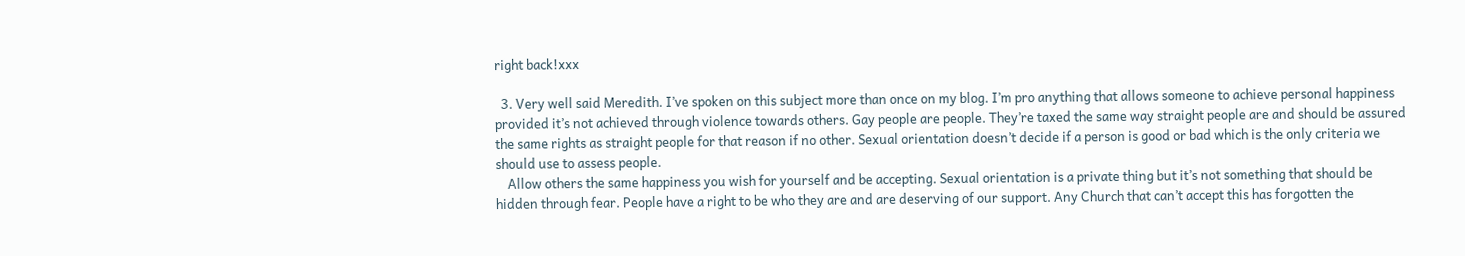right back!xxx

  3. Very well said Meredith. I’ve spoken on this subject more than once on my blog. I’m pro anything that allows someone to achieve personal happiness provided it’s not achieved through violence towards others. Gay people are people. They’re taxed the same way straight people are and should be assured the same rights as straight people for that reason if no other. Sexual orientation doesn’t decide if a person is good or bad which is the only criteria we should use to assess people.
    Allow others the same happiness you wish for yourself and be accepting. Sexual orientation is a private thing but it’s not something that should be hidden through fear. People have a right to be who they are and are deserving of our support. Any Church that can’t accept this has forgotten the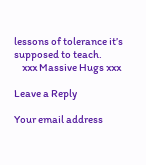lessons of tolerance it’s supposed to teach.
    xxx Massive Hugs xxx

Leave a Reply

Your email address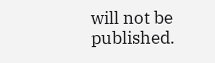will not be published.